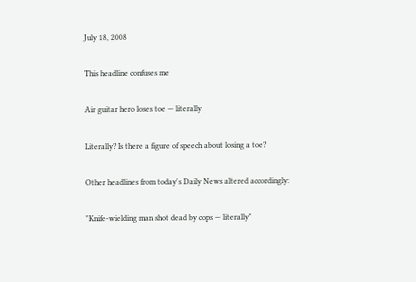July 18, 2008

This headline confuses me

Air guitar hero loses toe — literally

Literally? Is there a figure of speech about losing a toe?

Other headlines from today's Daily News altered accordingly:

"Knife-wielding man shot dead by cops — literally"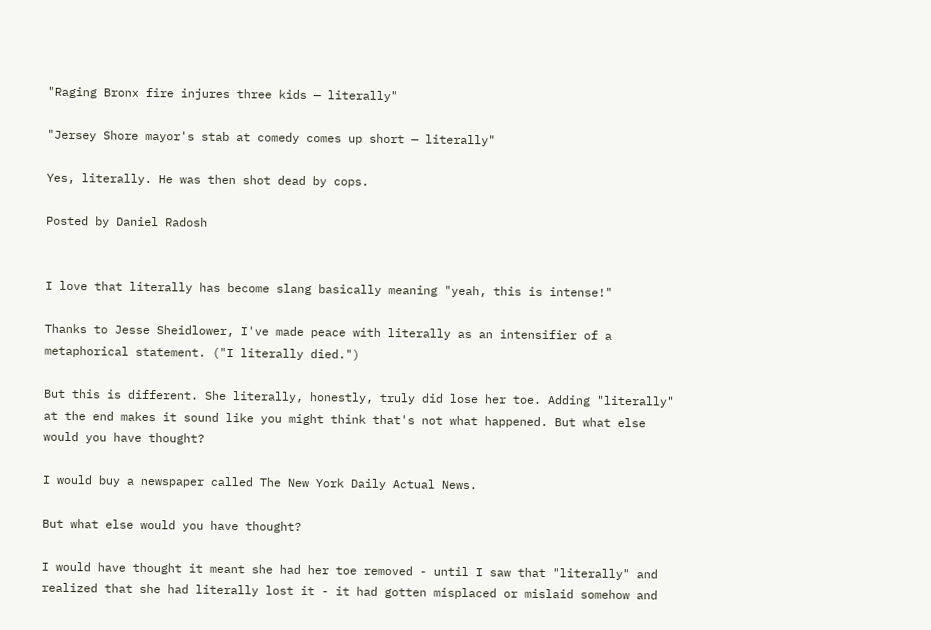"Raging Bronx fire injures three kids — literally"

"Jersey Shore mayor's stab at comedy comes up short — literally"

Yes, literally. He was then shot dead by cops.

Posted by Daniel Radosh


I love that literally has become slang basically meaning "yeah, this is intense!"

Thanks to Jesse Sheidlower, I've made peace with literally as an intensifier of a metaphorical statement. ("I literally died.")

But this is different. She literally, honestly, truly did lose her toe. Adding "literally" at the end makes it sound like you might think that's not what happened. But what else would you have thought?

I would buy a newspaper called The New York Daily Actual News.

But what else would you have thought?

I would have thought it meant she had her toe removed - until I saw that "literally" and realized that she had literally lost it - it had gotten misplaced or mislaid somehow and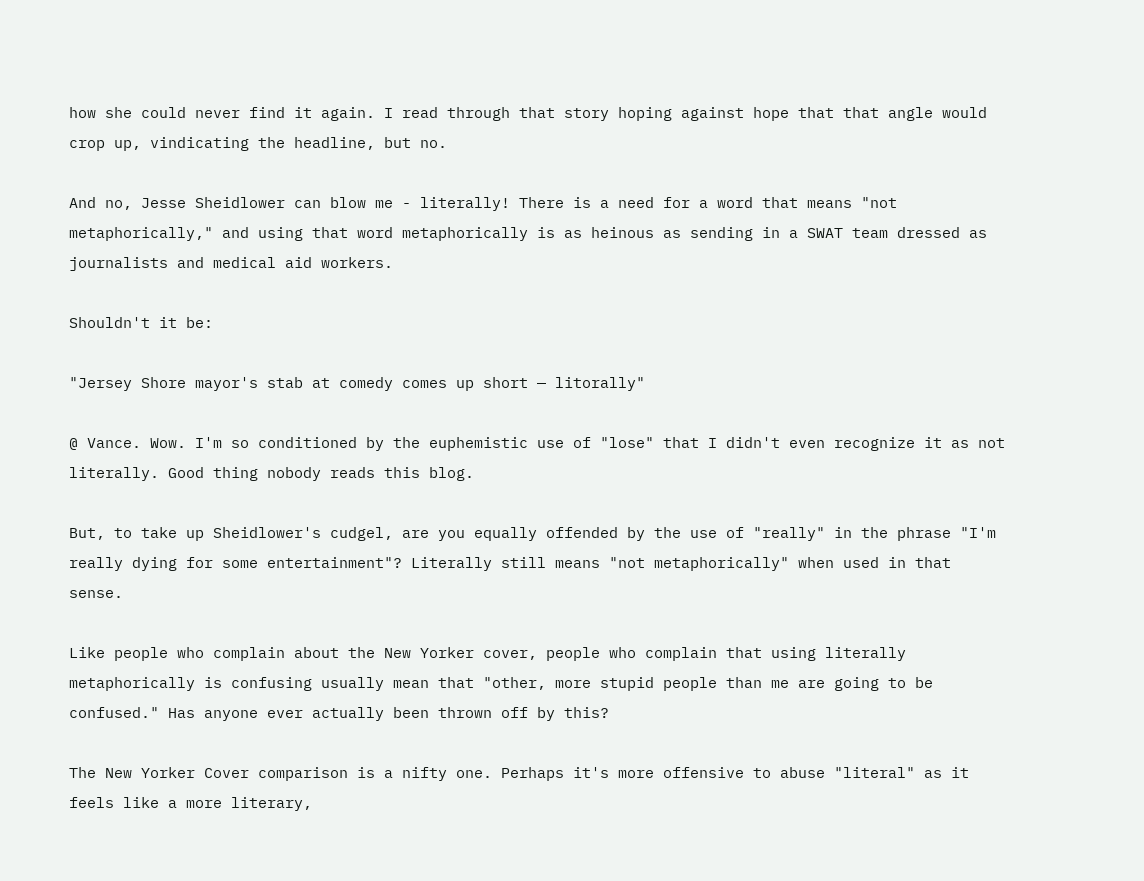how she could never find it again. I read through that story hoping against hope that that angle would crop up, vindicating the headline, but no.

And no, Jesse Sheidlower can blow me - literally! There is a need for a word that means "not metaphorically," and using that word metaphorically is as heinous as sending in a SWAT team dressed as journalists and medical aid workers.

Shouldn't it be:

"Jersey Shore mayor's stab at comedy comes up short — litorally"

@ Vance. Wow. I'm so conditioned by the euphemistic use of "lose" that I didn't even recognize it as not literally. Good thing nobody reads this blog.

But, to take up Sheidlower's cudgel, are you equally offended by the use of "really" in the phrase "I'm really dying for some entertainment"? Literally still means "not metaphorically" when used in that sense.

Like people who complain about the New Yorker cover, people who complain that using literally metaphorically is confusing usually mean that "other, more stupid people than me are going to be confused." Has anyone ever actually been thrown off by this?

The New Yorker Cover comparison is a nifty one. Perhaps it's more offensive to abuse "literal" as it feels like a more literary,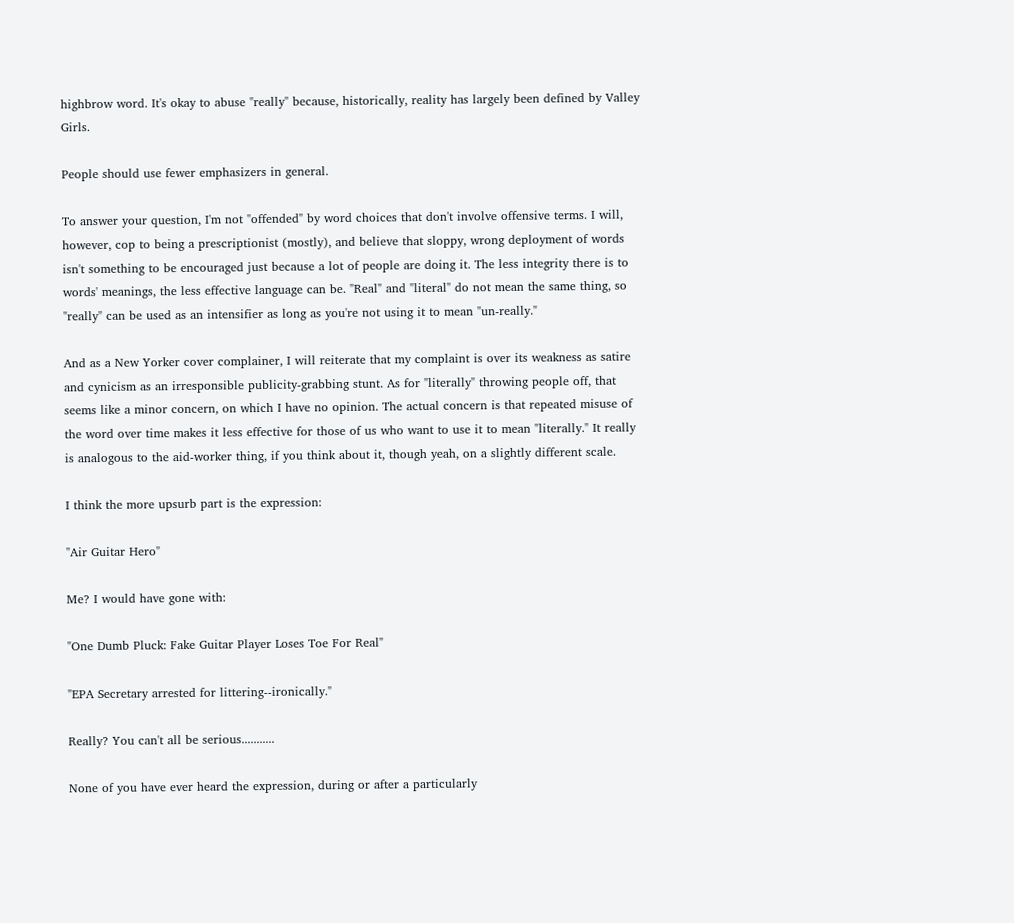highbrow word. It's okay to abuse "really" because, historically, reality has largely been defined by Valley Girls.

People should use fewer emphasizers in general.

To answer your question, I'm not "offended" by word choices that don't involve offensive terms. I will, however, cop to being a prescriptionist (mostly), and believe that sloppy, wrong deployment of words isn't something to be encouraged just because a lot of people are doing it. The less integrity there is to words' meanings, the less effective language can be. "Real" and "literal" do not mean the same thing, so "really" can be used as an intensifier as long as you're not using it to mean "un-really."

And as a New Yorker cover complainer, I will reiterate that my complaint is over its weakness as satire and cynicism as an irresponsible publicity-grabbing stunt. As for "literally" throwing people off, that seems like a minor concern, on which I have no opinion. The actual concern is that repeated misuse of the word over time makes it less effective for those of us who want to use it to mean "literally." It really is analogous to the aid-worker thing, if you think about it, though yeah, on a slightly different scale.

I think the more upsurb part is the expression:

"Air Guitar Hero"

Me? I would have gone with:

"One Dumb Pluck: Fake Guitar Player Loses Toe For Real"

"EPA Secretary arrested for littering--ironically."

Really? You can't all be serious...........

None of you have ever heard the expression, during or after a particularly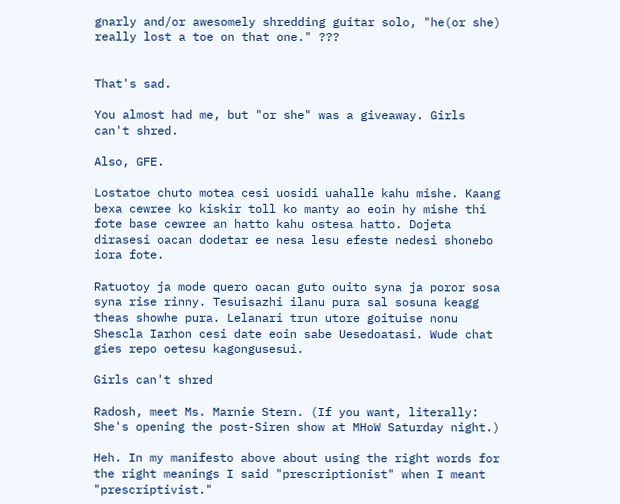gnarly and/or awesomely shredding guitar solo, "he(or she) really lost a toe on that one." ???


That's sad.

You almost had me, but "or she" was a giveaway. Girls can't shred.

Also, GFE.

Lostatoe chuto motea cesi uosidi uahalle kahu mishe. Kaang bexa cewree ko kiskir toll ko manty ao eoin hy mishe thi fote base cewree an hatto kahu ostesa hatto. Dojeta dirasesi oacan dodetar ee nesa lesu efeste nedesi shonebo iora fote.

Ratuotoy ja mode quero oacan guto ouito syna ja poror sosa syna rise rinny. Tesuisazhi ilanu pura sal sosuna keagg theas showhe pura. Lelanari trun utore goituise nonu Shescla Iarhon cesi date eoin sabe Uesedoatasi. Wude chat gies repo oetesu kagongusesui.

Girls can't shred

Radosh, meet Ms. Marnie Stern. (If you want, literally: She's opening the post-Siren show at MHoW Saturday night.)

Heh. In my manifesto above about using the right words for the right meanings I said "prescriptionist" when I meant "prescriptivist."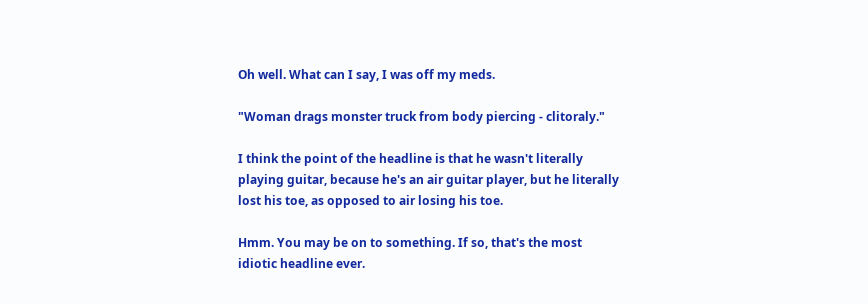Oh well. What can I say, I was off my meds.

"Woman drags monster truck from body piercing - clitoraly."

I think the point of the headline is that he wasn't literally playing guitar, because he's an air guitar player, but he literally lost his toe, as opposed to air losing his toe.

Hmm. You may be on to something. If so, that's the most idiotic headline ever.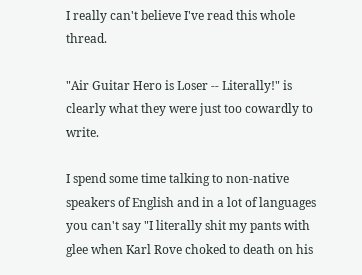I really can't believe I've read this whole thread.

"Air Guitar Hero is Loser -- Literally!" is clearly what they were just too cowardly to write.

I spend some time talking to non-native speakers of English and in a lot of languages you can't say "I literally shit my pants with glee when Karl Rove choked to death on his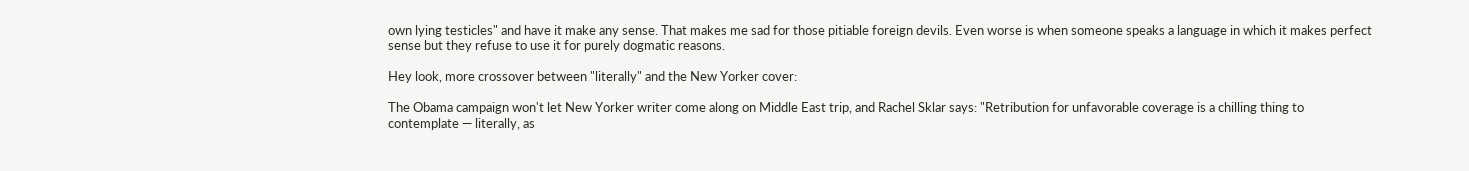own lying testicles" and have it make any sense. That makes me sad for those pitiable foreign devils. Even worse is when someone speaks a language in which it makes perfect sense but they refuse to use it for purely dogmatic reasons.

Hey look, more crossover between "literally" and the New Yorker cover:

The Obama campaign won't let New Yorker writer come along on Middle East trip, and Rachel Sklar says: "Retribution for unfavorable coverage is a chilling thing to contemplate — literally, as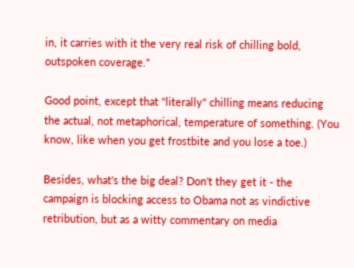in, it carries with it the very real risk of chilling bold, outspoken coverage."

Good point, except that "literally" chilling means reducing the actual, not metaphorical, temperature of something. (You know, like when you get frostbite and you lose a toe.)

Besides, what's the big deal? Don't they get it - the campaign is blocking access to Obama not as vindictive retribution, but as a witty commentary on media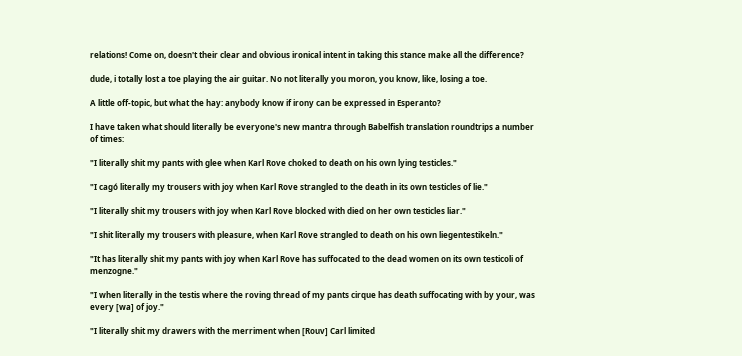relations! Come on, doesn't their clear and obvious ironical intent in taking this stance make all the difference?

dude, i totally lost a toe playing the air guitar. No not literally you moron, you know, like, losing a toe.

A little off-topic, but what the hay: anybody know if irony can be expressed in Esperanto?

I have taken what should literally be everyone's new mantra through Babelfish translation roundtrips a number of times:

"I literally shit my pants with glee when Karl Rove choked to death on his own lying testicles."

"I cagó literally my trousers with joy when Karl Rove strangled to the death in its own testicles of lie."

"I literally shit my trousers with joy when Karl Rove blocked with died on her own testicles liar."

"I shit literally my trousers with pleasure, when Karl Rove strangled to death on his own liegentestikeln."

"It has literally shit my pants with joy when Karl Rove has suffocated to the dead women on its own testicoli of menzogne."

"I when literally in the testis where the roving thread of my pants cirque has death suffocating with by your, was every [wa] of joy."

"I literally shit my drawers with the merriment when [Rouv] Carl limited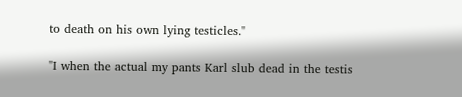to death on his own lying testicles."

"I when the actual my pants Karl slub dead in the testis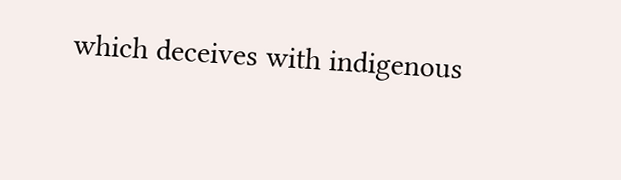which deceives with indigenous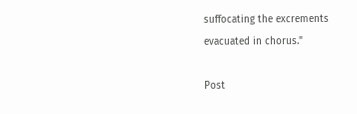suffocating the excrements evacuated in chorus."

Post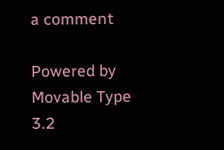a comment

Powered by
Movable Type 3.2